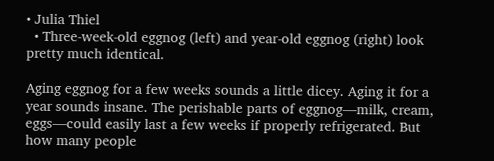• Julia Thiel
  • Three-week-old eggnog (left) and year-old eggnog (right) look pretty much identical.

Aging eggnog for a few weeks sounds a little dicey. Aging it for a year sounds insane. The perishable parts of eggnog—milk, cream, eggs—could easily last a few weeks if properly refrigerated. But how many people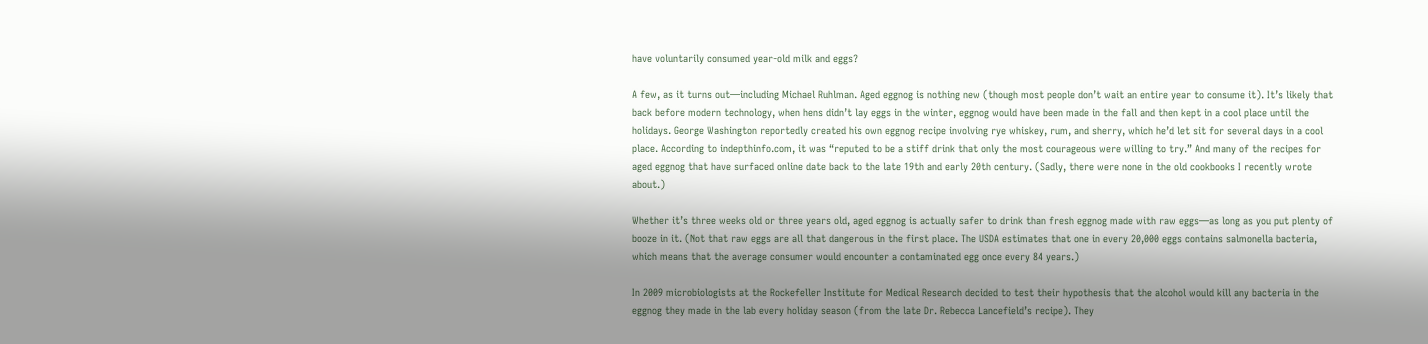have voluntarily consumed year-old milk and eggs?

A few, as it turns out—including Michael Ruhlman. Aged eggnog is nothing new (though most people don’t wait an entire year to consume it). It’s likely that back before modern technology, when hens didn’t lay eggs in the winter, eggnog would have been made in the fall and then kept in a cool place until the holidays. George Washington reportedly created his own eggnog recipe involving rye whiskey, rum, and sherry, which he’d let sit for several days in a cool place. According to indepthinfo.com, it was “reputed to be a stiff drink that only the most courageous were willing to try.” And many of the recipes for aged eggnog that have surfaced online date back to the late 19th and early 20th century. (Sadly, there were none in the old cookbooks I recently wrote about.)

Whether it’s three weeks old or three years old, aged eggnog is actually safer to drink than fresh eggnog made with raw eggs—as long as you put plenty of booze in it. (Not that raw eggs are all that dangerous in the first place. The USDA estimates that one in every 20,000 eggs contains salmonella bacteria, which means that the average consumer would encounter a contaminated egg once every 84 years.)

In 2009 microbiologists at the Rockefeller Institute for Medical Research decided to test their hypothesis that the alcohol would kill any bacteria in the eggnog they made in the lab every holiday season (from the late Dr. Rebecca Lancefield’s recipe). They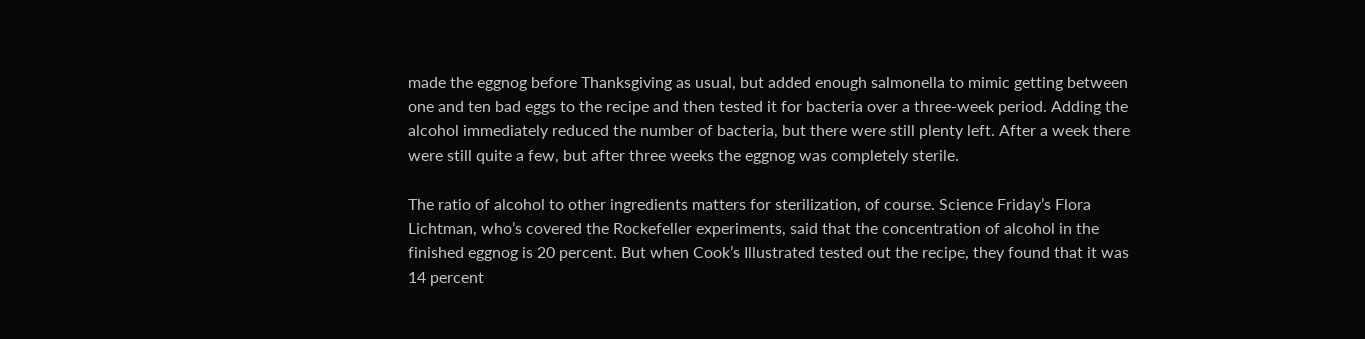made the eggnog before Thanksgiving as usual, but added enough salmonella to mimic getting between one and ten bad eggs to the recipe and then tested it for bacteria over a three-week period. Adding the alcohol immediately reduced the number of bacteria, but there were still plenty left. After a week there were still quite a few, but after three weeks the eggnog was completely sterile.

The ratio of alcohol to other ingredients matters for sterilization, of course. Science Friday’s Flora Lichtman, who’s covered the Rockefeller experiments, said that the concentration of alcohol in the finished eggnog is 20 percent. But when Cook’s Illustrated tested out the recipe, they found that it was 14 percent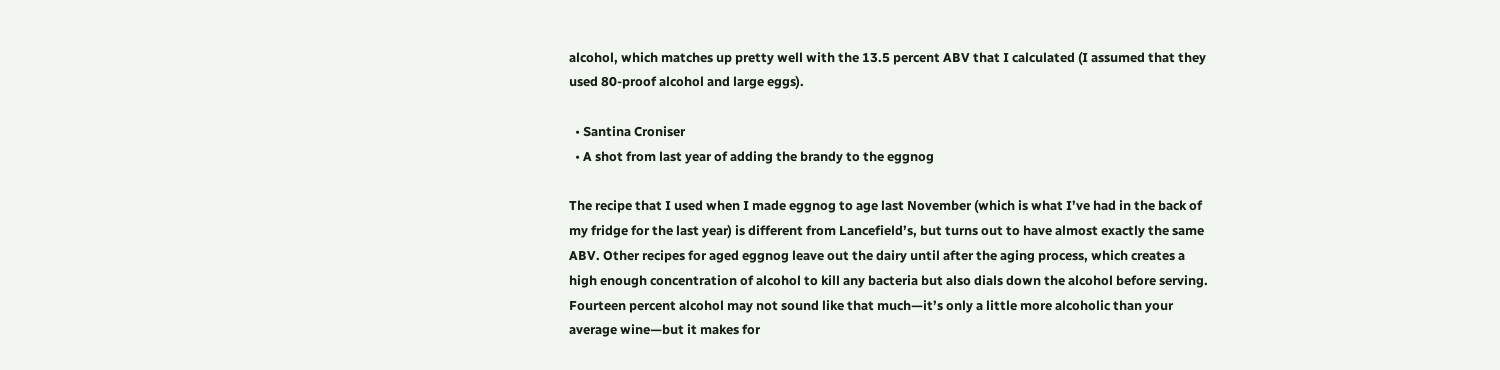alcohol, which matches up pretty well with the 13.5 percent ABV that I calculated (I assumed that they used 80-proof alcohol and large eggs).

  • Santina Croniser
  • A shot from last year of adding the brandy to the eggnog

The recipe that I used when I made eggnog to age last November (which is what I’ve had in the back of my fridge for the last year) is different from Lancefield’s, but turns out to have almost exactly the same ABV. Other recipes for aged eggnog leave out the dairy until after the aging process, which creates a high enough concentration of alcohol to kill any bacteria but also dials down the alcohol before serving. Fourteen percent alcohol may not sound like that much—it’s only a little more alcoholic than your average wine—but it makes for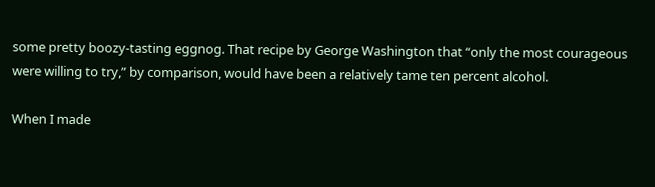some pretty boozy-tasting eggnog. That recipe by George Washington that “only the most courageous were willing to try,” by comparison, would have been a relatively tame ten percent alcohol.

When I made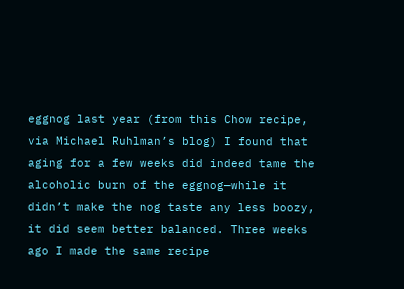eggnog last year (from this Chow recipe, via Michael Ruhlman’s blog) I found that aging for a few weeks did indeed tame the alcoholic burn of the eggnog—while it didn’t make the nog taste any less boozy, it did seem better balanced. Three weeks ago I made the same recipe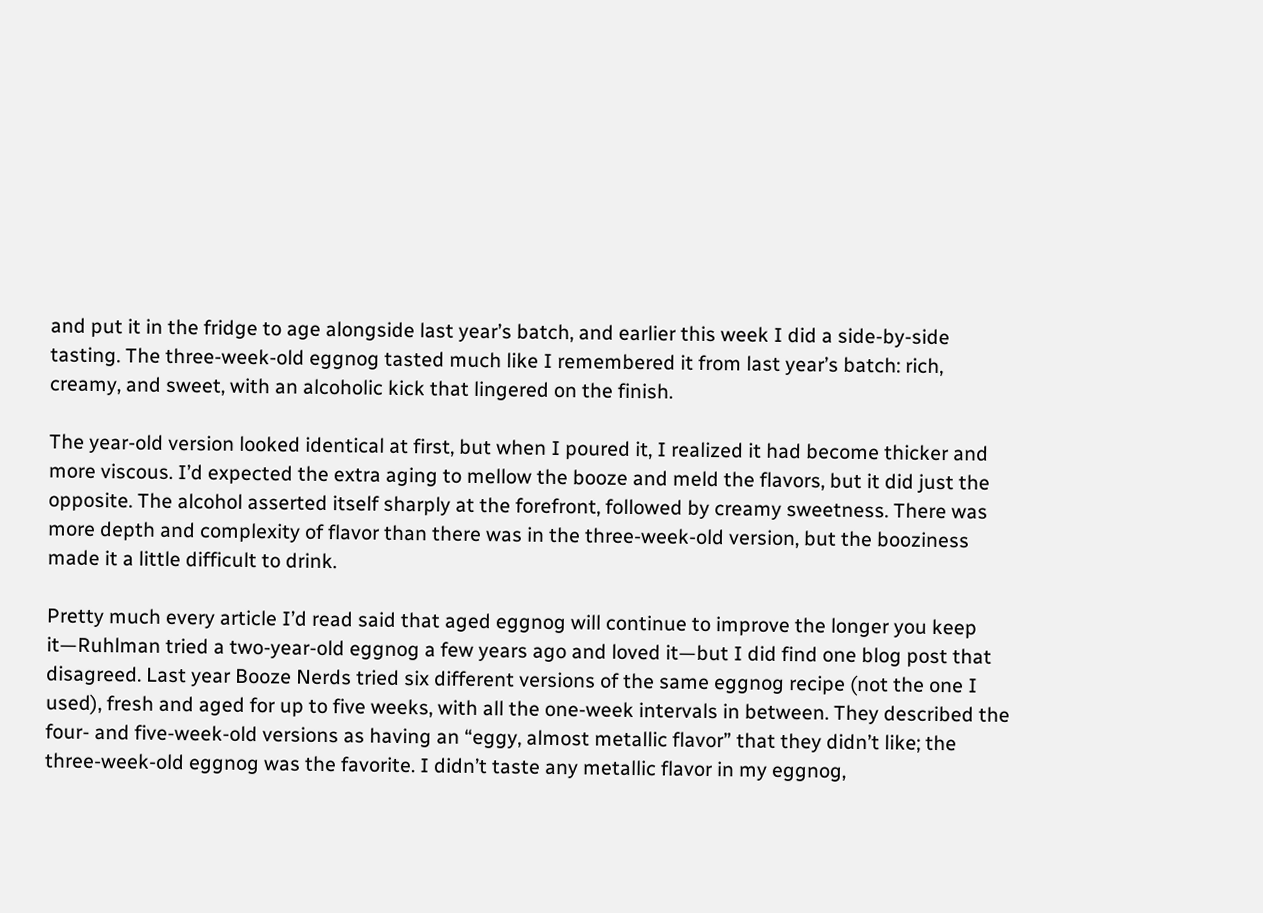and put it in the fridge to age alongside last year’s batch, and earlier this week I did a side-by-side tasting. The three-week-old eggnog tasted much like I remembered it from last year’s batch: rich, creamy, and sweet, with an alcoholic kick that lingered on the finish.

The year-old version looked identical at first, but when I poured it, I realized it had become thicker and more viscous. I’d expected the extra aging to mellow the booze and meld the flavors, but it did just the opposite. The alcohol asserted itself sharply at the forefront, followed by creamy sweetness. There was more depth and complexity of flavor than there was in the three-week-old version, but the booziness made it a little difficult to drink.

Pretty much every article I’d read said that aged eggnog will continue to improve the longer you keep it—Ruhlman tried a two-year-old eggnog a few years ago and loved it—but I did find one blog post that disagreed. Last year Booze Nerds tried six different versions of the same eggnog recipe (not the one I used), fresh and aged for up to five weeks, with all the one-week intervals in between. They described the four- and five-week-old versions as having an “eggy, almost metallic flavor” that they didn’t like; the three-week-old eggnog was the favorite. I didn’t taste any metallic flavor in my eggnog,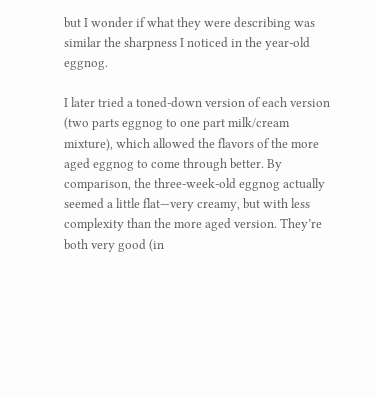but I wonder if what they were describing was similar the sharpness I noticed in the year-old eggnog.

I later tried a toned-down version of each version (two parts eggnog to one part milk/cream mixture), which allowed the flavors of the more aged eggnog to come through better. By comparison, the three-week-old eggnog actually seemed a little flat—very creamy, but with less complexity than the more aged version. They’re both very good (in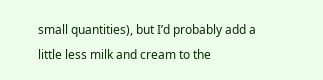small quantities), but I’d probably add a little less milk and cream to the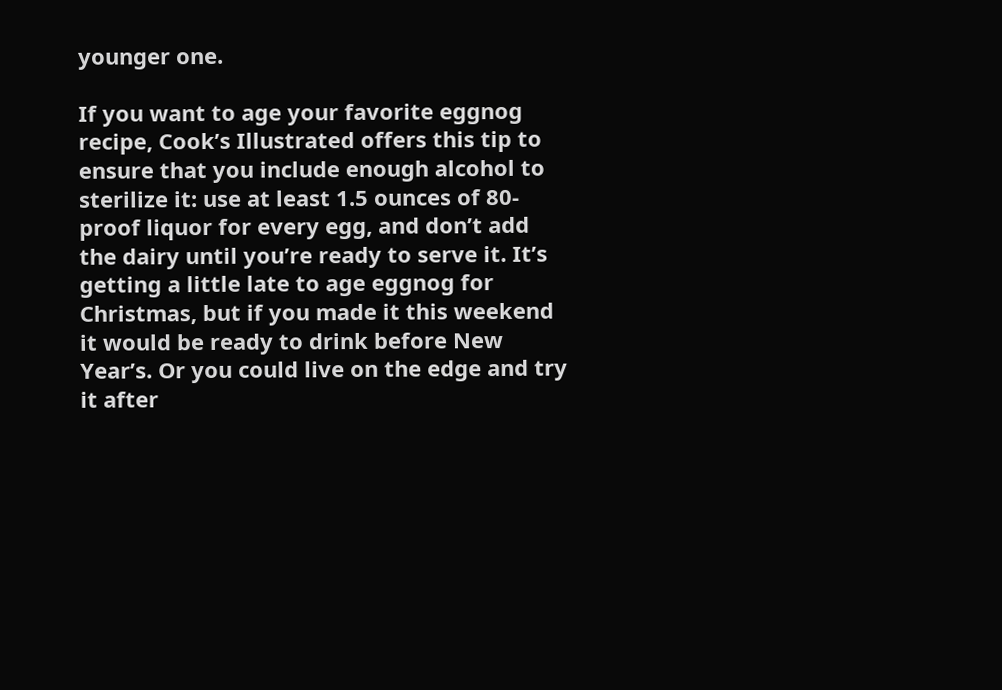younger one.

If you want to age your favorite eggnog recipe, Cook’s Illustrated offers this tip to ensure that you include enough alcohol to sterilize it: use at least 1.5 ounces of 80-proof liquor for every egg, and don’t add the dairy until you’re ready to serve it. It’s getting a little late to age eggnog for Christmas, but if you made it this weekend it would be ready to drink before New Year’s. Or you could live on the edge and try it after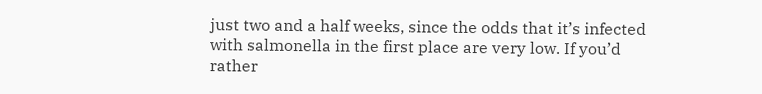just two and a half weeks, since the odds that it’s infected with salmonella in the first place are very low. If you’d rather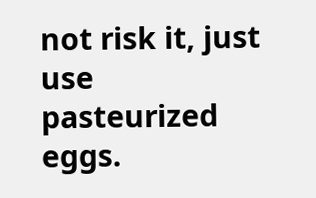not risk it, just use pasteurized eggs.